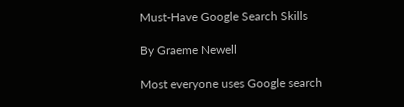Must-Have Google Search Skills

By Graeme Newell

Most everyone uses Google search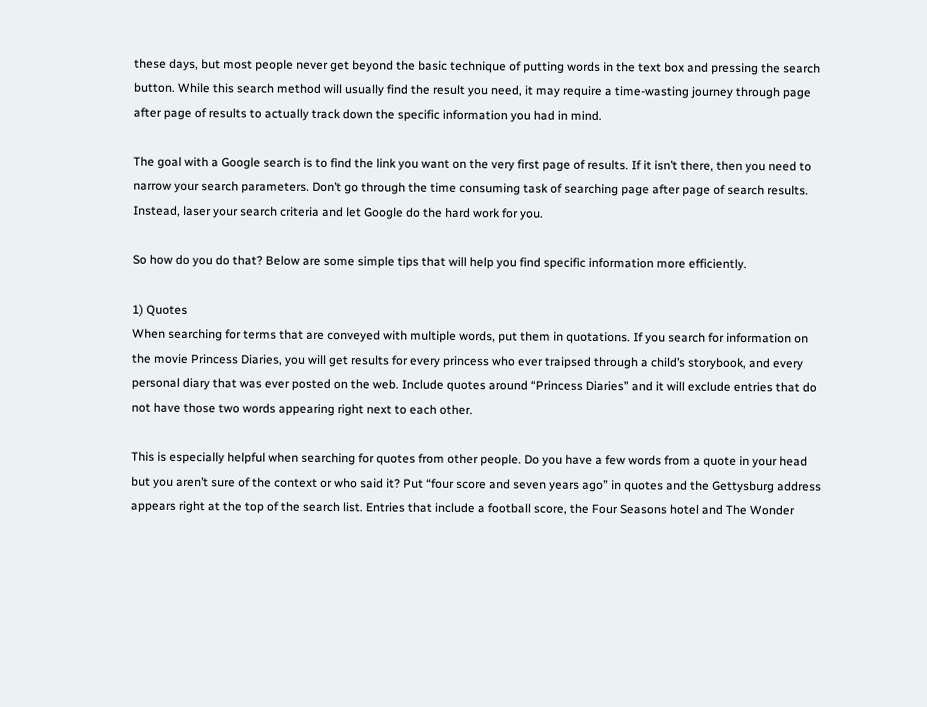these days, but most people never get beyond the basic technique of putting words in the text box and pressing the search button. While this search method will usually find the result you need, it may require a time-wasting journey through page after page of results to actually track down the specific information you had in mind.

The goal with a Google search is to find the link you want on the very first page of results. If it isn’t there, then you need to narrow your search parameters. Don’t go through the time consuming task of searching page after page of search results. Instead, laser your search criteria and let Google do the hard work for you.

So how do you do that? Below are some simple tips that will help you find specific information more efficiently.

1) Quotes
When searching for terms that are conveyed with multiple words, put them in quotations. If you search for information on the movie Princess Diaries, you will get results for every princess who ever traipsed through a child’s storybook, and every personal diary that was ever posted on the web. Include quotes around “Princess Diaries” and it will exclude entries that do not have those two words appearing right next to each other.

This is especially helpful when searching for quotes from other people. Do you have a few words from a quote in your head but you aren’t sure of the context or who said it? Put “four score and seven years ago” in quotes and the Gettysburg address appears right at the top of the search list. Entries that include a football score, the Four Seasons hotel and The Wonder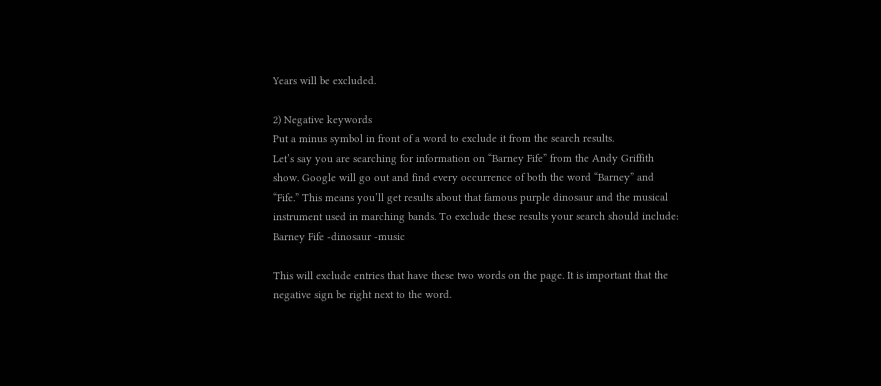Years will be excluded.

2) Negative keywords
Put a minus symbol in front of a word to exclude it from the search results.
Let’s say you are searching for information on “Barney Fife” from the Andy Griffith show. Google will go out and find every occurrence of both the word “Barney” and “Fife.” This means you’ll get results about that famous purple dinosaur and the musical instrument used in marching bands. To exclude these results your search should include:
Barney Fife -dinosaur -music

This will exclude entries that have these two words on the page. It is important that the negative sign be right next to the word.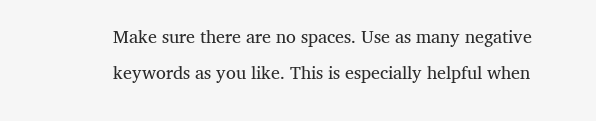Make sure there are no spaces. Use as many negative keywords as you like. This is especially helpful when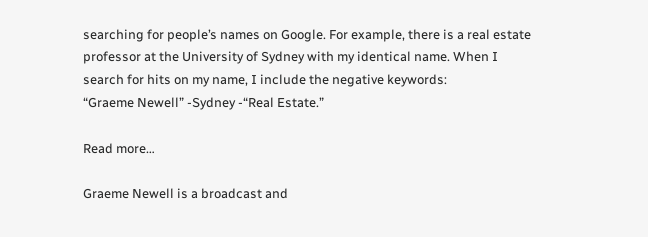searching for people’s names on Google. For example, there is a real estate professor at the University of Sydney with my identical name. When I search for hits on my name, I include the negative keywords:
“Graeme Newell” -Sydney -“Real Estate.”

Read more…

Graeme Newell is a broadcast and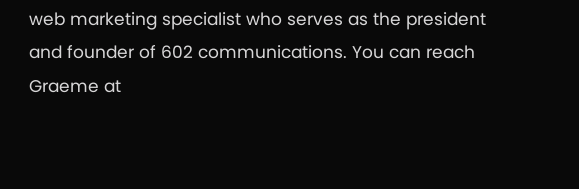web marketing specialist who serves as the president and founder of 602 communications. You can reach Graeme at